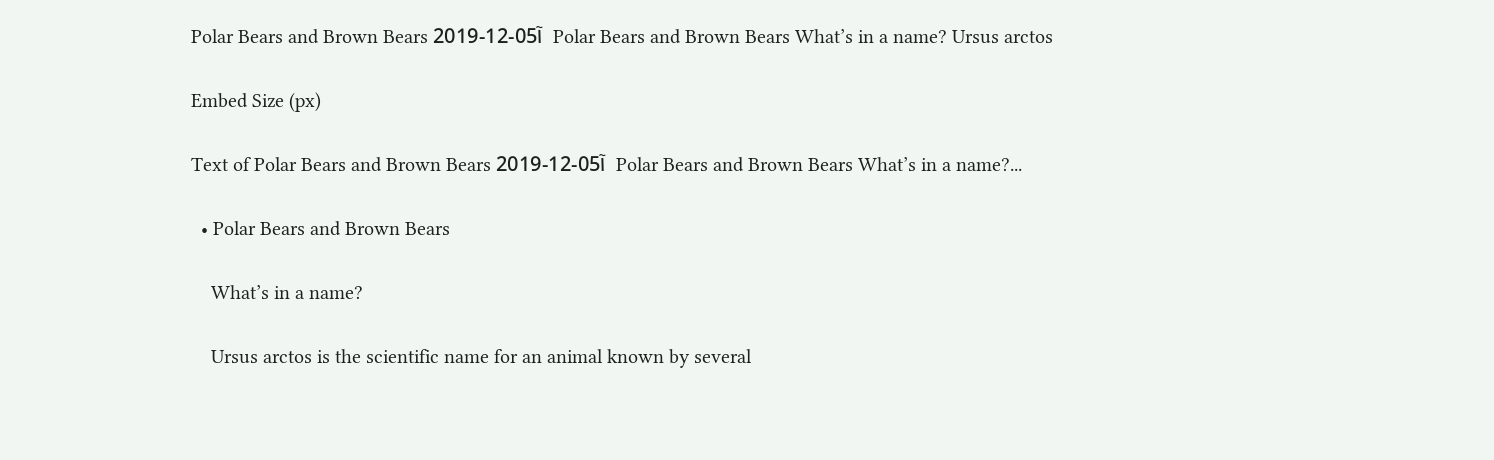Polar Bears and Brown Bears 2019-12-05آ  Polar Bears and Brown Bears What’s in a name? Ursus arctos

Embed Size (px)

Text of Polar Bears and Brown Bears 2019-12-05آ  Polar Bears and Brown Bears What’s in a name?...

  • Polar Bears and Brown Bears

    What’s in a name?

    Ursus arctos is the scientific name for an animal known by several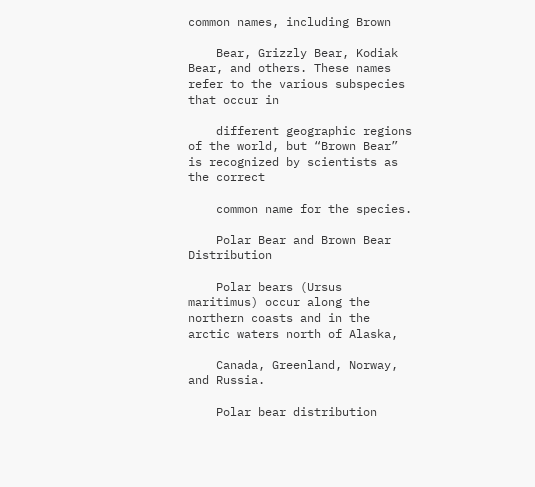common names, including Brown

    Bear, Grizzly Bear, Kodiak Bear, and others. These names refer to the various subspecies that occur in

    different geographic regions of the world, but “Brown Bear” is recognized by scientists as the correct

    common name for the species.

    Polar Bear and Brown Bear Distribution

    Polar bears (Ursus maritimus) occur along the northern coasts and in the arctic waters north of Alaska,

    Canada, Greenland, Norway, and Russia.

    Polar bear distribution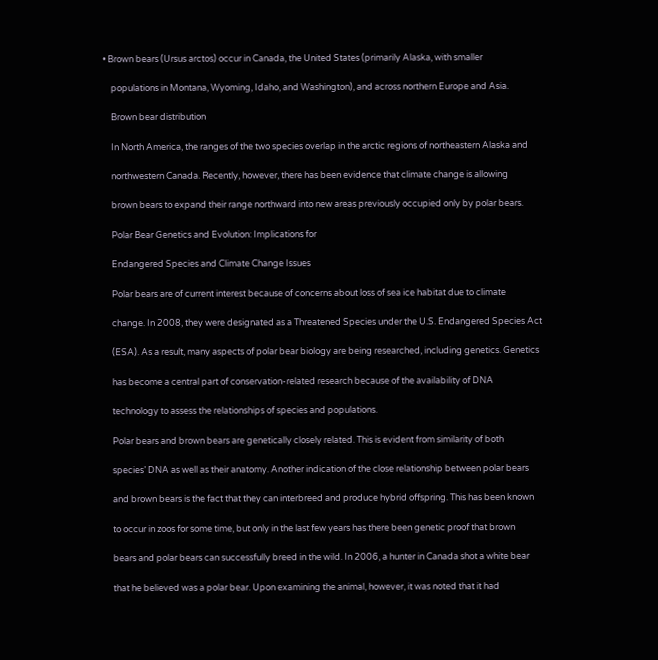• Brown bears (Ursus arctos) occur in Canada, the United States (primarily Alaska, with smaller

    populations in Montana, Wyoming, Idaho, and Washington), and across northern Europe and Asia.

    Brown bear distribution

    In North America, the ranges of the two species overlap in the arctic regions of northeastern Alaska and

    northwestern Canada. Recently, however, there has been evidence that climate change is allowing

    brown bears to expand their range northward into new areas previously occupied only by polar bears.

    Polar Bear Genetics and Evolution: Implications for

    Endangered Species and Climate Change Issues

    Polar bears are of current interest because of concerns about loss of sea ice habitat due to climate

    change. In 2008, they were designated as a Threatened Species under the U.S. Endangered Species Act

    (ESA). As a result, many aspects of polar bear biology are being researched, including genetics. Genetics

    has become a central part of conservation-related research because of the availability of DNA

    technology to assess the relationships of species and populations.

    Polar bears and brown bears are genetically closely related. This is evident from similarity of both

    species’ DNA as well as their anatomy. Another indication of the close relationship between polar bears

    and brown bears is the fact that they can interbreed and produce hybrid offspring. This has been known

    to occur in zoos for some time, but only in the last few years has there been genetic proof that brown

    bears and polar bears can successfully breed in the wild. In 2006, a hunter in Canada shot a white bear

    that he believed was a polar bear. Upon examining the animal, however, it was noted that it had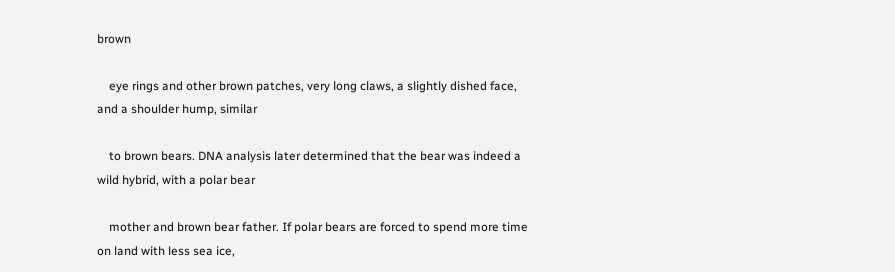brown

    eye rings and other brown patches, very long claws, a slightly dished face, and a shoulder hump, similar

    to brown bears. DNA analysis later determined that the bear was indeed a wild hybrid, with a polar bear

    mother and brown bear father. If polar bears are forced to spend more time on land with less sea ice,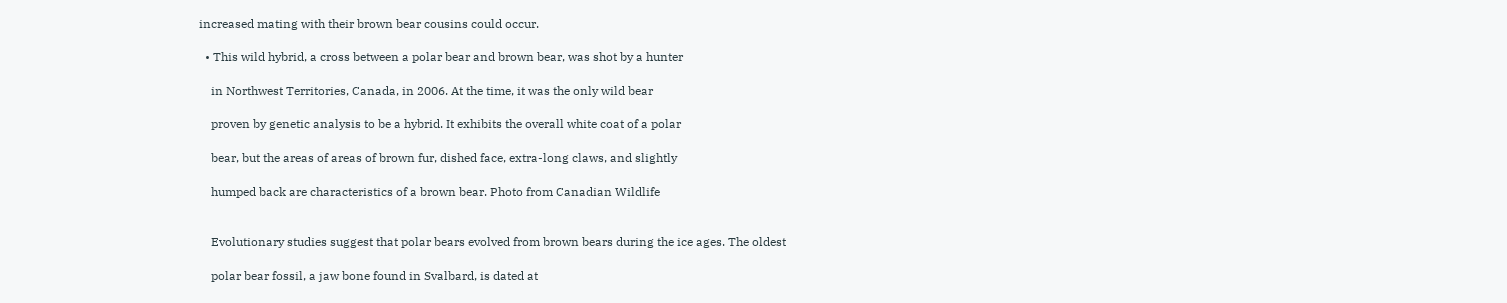increased mating with their brown bear cousins could occur.

  • This wild hybrid, a cross between a polar bear and brown bear, was shot by a hunter

    in Northwest Territories, Canada, in 2006. At the time, it was the only wild bear

    proven by genetic analysis to be a hybrid. It exhibits the overall white coat of a polar

    bear, but the areas of areas of brown fur, dished face, extra-long claws, and slightly

    humped back are characteristics of a brown bear. Photo from Canadian Wildlife


    Evolutionary studies suggest that polar bears evolved from brown bears during the ice ages. The oldest

    polar bear fossil, a jaw bone found in Svalbard, is dated at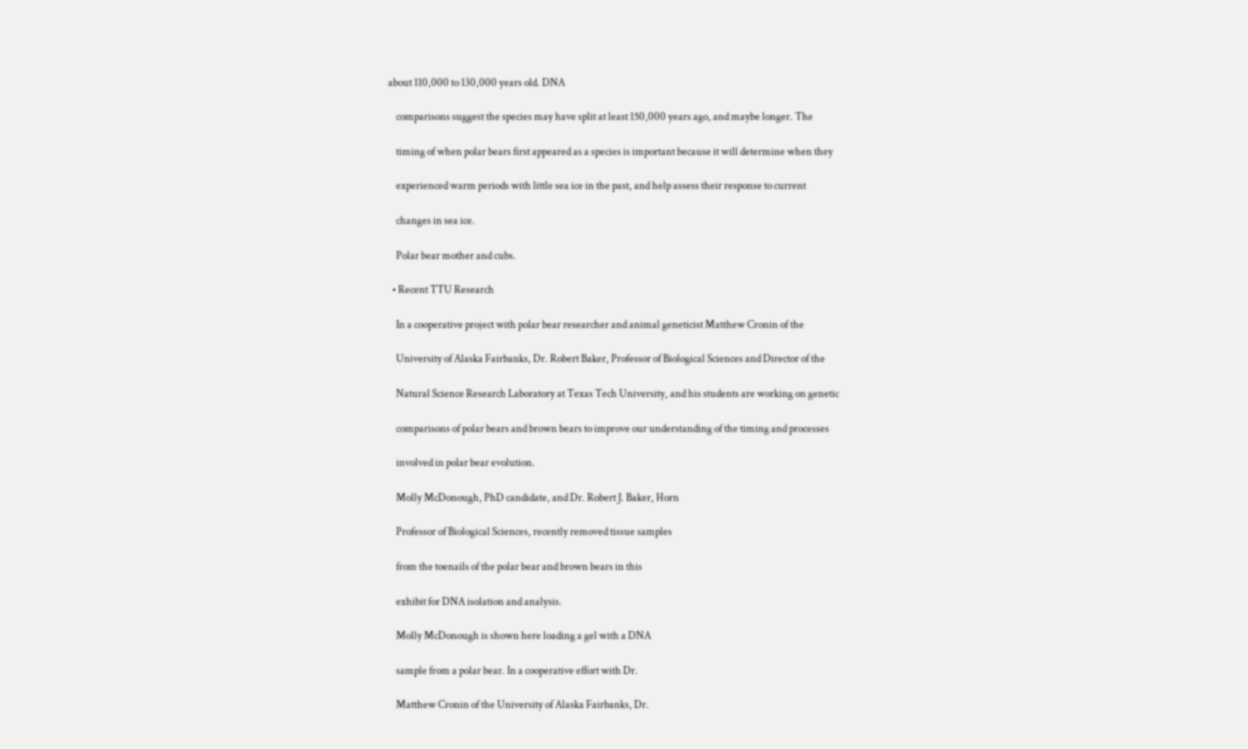about 110,000 to 130,000 years old. DNA

    comparisons suggest the species may have split at least 150,000 years ago, and maybe longer. The

    timing of when polar bears first appeared as a species is important because it will determine when they

    experienced warm periods with little sea ice in the past, and help assess their response to current

    changes in sea ice.

    Polar bear mother and cubs.

  • Recent TTU Research

    In a cooperative project with polar bear researcher and animal geneticist Matthew Cronin of the

    University of Alaska Fairbanks, Dr. Robert Baker, Professor of Biological Sciences and Director of the

    Natural Science Research Laboratory at Texas Tech University, and his students are working on genetic

    comparisons of polar bears and brown bears to improve our understanding of the timing and processes

    involved in polar bear evolution.

    Molly McDonough, PhD candidate, and Dr. Robert J. Baker, Horn

    Professor of Biological Sciences, recently removed tissue samples

    from the toenails of the polar bear and brown bears in this

    exhibit for DNA isolation and analysis.

    Molly McDonough is shown here loading a gel with a DNA

    sample from a polar bear. In a cooperative effort with Dr.

    Matthew Cronin of the University of Alaska Fairbanks, Dr.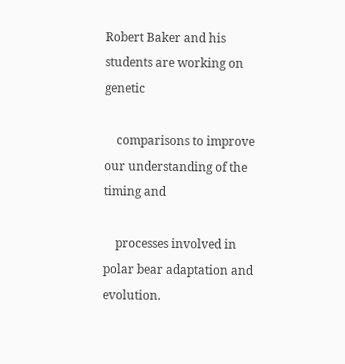Robert Baker and his students are working on genetic

    comparisons to improve our understanding of the timing and

    processes involved in polar bear adaptation and evolution.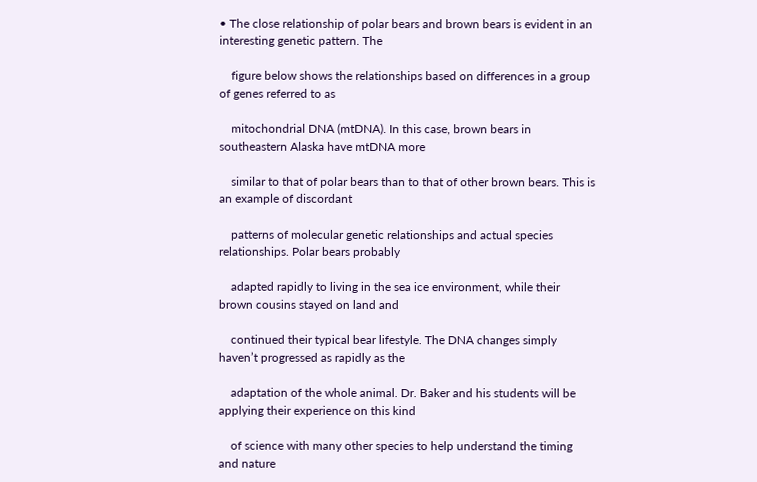• The close relationship of polar bears and brown bears is evident in an interesting genetic pattern. The

    figure below shows the relationships based on differences in a group of genes referred to as

    mitochondrial DNA (mtDNA). In this case, brown bears in southeastern Alaska have mtDNA more

    similar to that of polar bears than to that of other brown bears. This is an example of discordant

    patterns of molecular genetic relationships and actual species relationships. Polar bears probably

    adapted rapidly to living in the sea ice environment, while their brown cousins stayed on land and

    continued their typical bear lifestyle. The DNA changes simply haven’t progressed as rapidly as the

    adaptation of the whole animal. Dr. Baker and his students will be applying their experience on this kind

    of science with many other species to help understand the timing and nature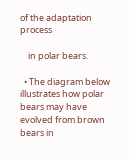of the adaptation process

    in polar bears.

  • The diagram below illustrates how polar bears may have evolved from brown bears in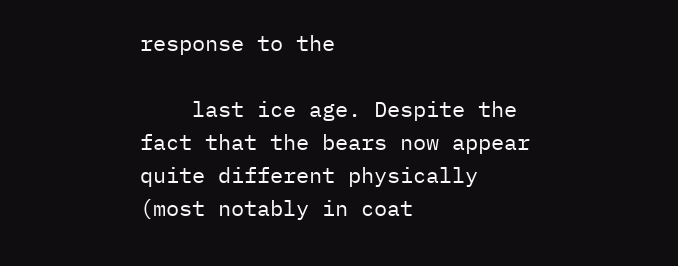response to the

    last ice age. Despite the fact that the bears now appear quite different physically (most notably in coat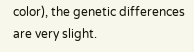color), the genetic differences are very slight.